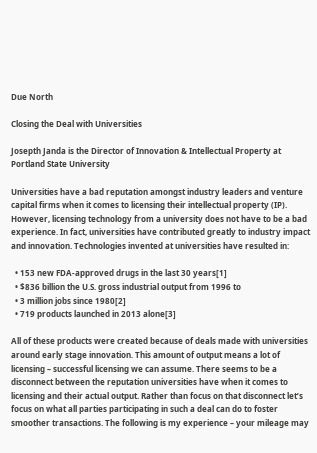Due North

Closing the Deal with Universities

Josepth Janda is the Director of Innovation & Intellectual Property at Portland State University

Universities have a bad reputation amongst industry leaders and venture capital firms when it comes to licensing their intellectual property (IP).  However, licensing technology from a university does not have to be a bad experience. In fact, universities have contributed greatly to industry impact and innovation. Technologies invented at universities have resulted in:

  • 153 new FDA-approved drugs in the last 30 years[1]
  • $836 billion the U.S. gross industrial output from 1996 to
  • 3 million jobs since 1980[2]
  • 719 products launched in 2013 alone[3]

All of these products were created because of deals made with universities around early stage innovation. This amount of output means a lot of licensing – successful licensing we can assume. There seems to be a disconnect between the reputation universities have when it comes to licensing and their actual output. Rather than focus on that disconnect let’s focus on what all parties participating in such a deal can do to foster smoother transactions. The following is my experience – your mileage may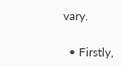vary.

  • Firstly,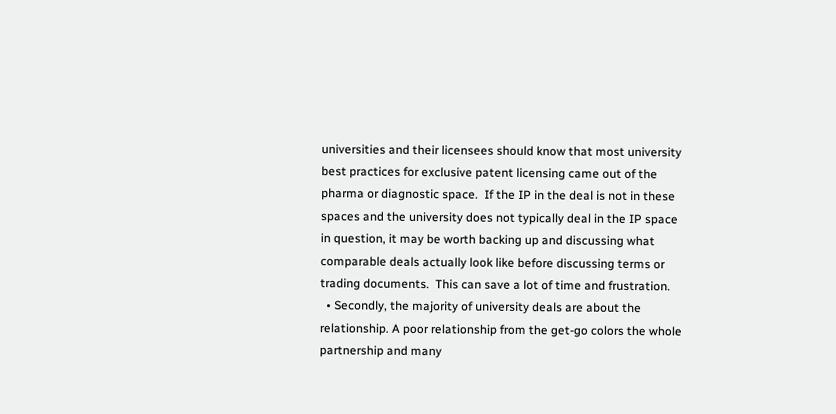universities and their licensees should know that most university best practices for exclusive patent licensing came out of the pharma or diagnostic space.  If the IP in the deal is not in these spaces and the university does not typically deal in the IP space in question, it may be worth backing up and discussing what comparable deals actually look like before discussing terms or trading documents.  This can save a lot of time and frustration.
  • Secondly, the majority of university deals are about the relationship. A poor relationship from the get-go colors the whole partnership and many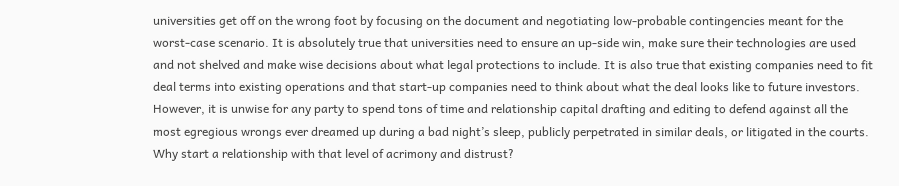universities get off on the wrong foot by focusing on the document and negotiating low-probable contingencies meant for the worst-case scenario. It is absolutely true that universities need to ensure an up-side win, make sure their technologies are used and not shelved and make wise decisions about what legal protections to include. It is also true that existing companies need to fit deal terms into existing operations and that start-up companies need to think about what the deal looks like to future investors. However, it is unwise for any party to spend tons of time and relationship capital drafting and editing to defend against all the most egregious wrongs ever dreamed up during a bad night’s sleep, publicly perpetrated in similar deals, or litigated in the courts.  Why start a relationship with that level of acrimony and distrust?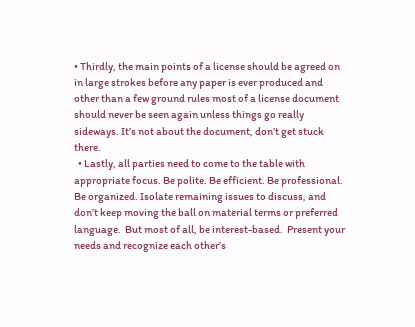• Thirdly, the main points of a license should be agreed on in large strokes before any paper is ever produced and other than a few ground rules most of a license document should never be seen again unless things go really sideways. It’s not about the document, don’t get stuck there.
  • Lastly, all parties need to come to the table with appropriate focus. Be polite. Be efficient. Be professional. Be organized. Isolate remaining issues to discuss, and don’t keep moving the ball on material terms or preferred language.  But most of all, be interest-based.  Present your needs and recognize each other’s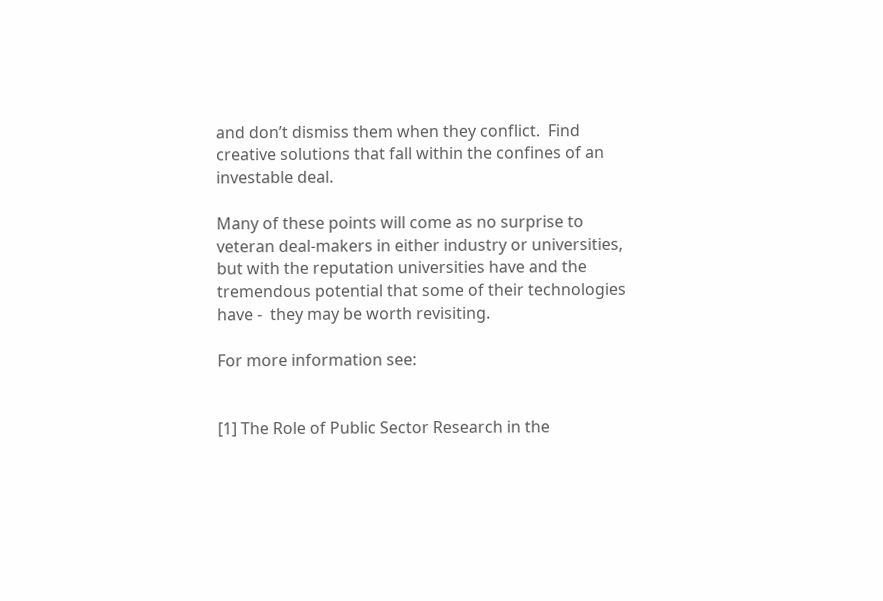and don’t dismiss them when they conflict.  Find creative solutions that fall within the confines of an investable deal.

Many of these points will come as no surprise to veteran deal-makers in either industry or universities, but with the reputation universities have and the tremendous potential that some of their technologies have -  they may be worth revisiting.

For more information see:


[1] The Role of Public Sector Research in the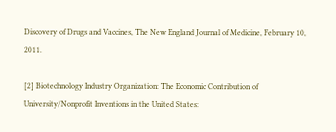Discovery of Drugs and Vaccines, The New England Journal of Medicine, February 10, 2011.

[2] Biotechnology Industry Organization: The Economic Contribution of University/Nonprofit Inventions in the United States: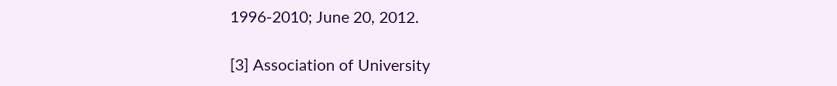1996-2010; June 20, 2012.

[3] Association of University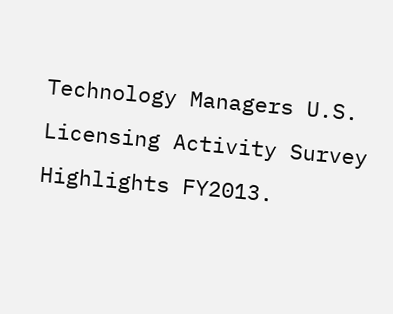Technology Managers U.S. Licensing Activity Survey Highlights FY2013.